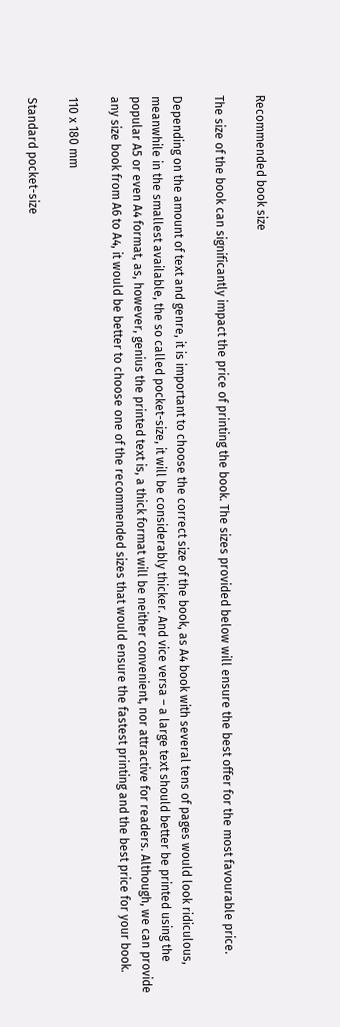Recommended book size

The size of the book can significantly impact the price of printing the book. The sizes provided below will ensure the best offer for the most favourable price.

Depending on the amount of text and genre, it is important to choose the correct size of the book, as A4 book with several tens of pages would look ridiculous, meanwhile in the smallest available, the so called pocket-size, it will be considerably thicker. And vice versa – a large text should better be printed using the popular A5 or even A4 format, as, however, genius the printed text is, a thick format will be neither convenient, nor attractive for readers. Although, we can provide any size book from A6 to A4, it would be better to choose one of the recommended sizes that would ensure the fastest printing and the best price for your book.

110 x 180 mm

Standard pocket-size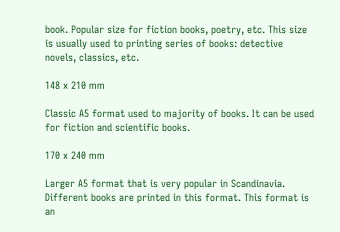book. Popular size for fiction books, poetry, etc. This size is usually used to printing series of books: detective novels, classics, etc.

148 x 210 mm

Classic A5 format used to majority of books. It can be used for fiction and scientific books.

170 x 240 mm

Larger A5 format that is very popular in Scandinavia. Different books are printed in this format. This format is an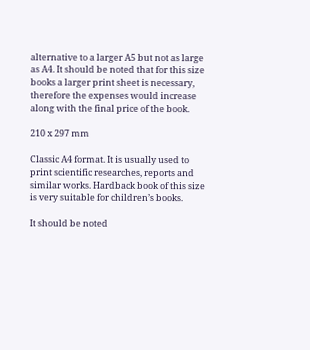alternative to a larger A5 but not as large as A4. It should be noted that for this size books a larger print sheet is necessary, therefore the expenses would increase along with the final price of the book.

210 x 297 mm

Classic A4 format. It is usually used to print scientific researches, reports and similar works. Hardback book of this size is very suitable for children’s books.

It should be noted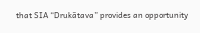that SIA “Drukātava” provides an opportunity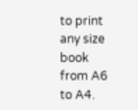to print any size book from A6 to A4.